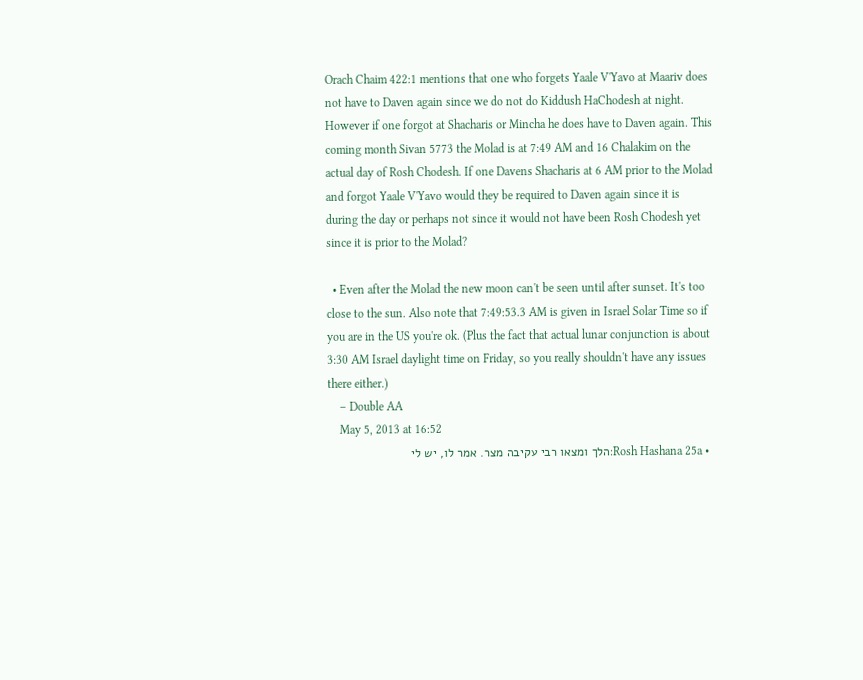Orach Chaim 422:1 mentions that one who forgets Yaale V'Yavo at Maariv does not have to Daven again since we do not do Kiddush HaChodesh at night. However if one forgot at Shacharis or Mincha he does have to Daven again. This coming month Sivan 5773 the Molad is at 7:49 AM and 16 Chalakim on the actual day of Rosh Chodesh. If one Davens Shacharis at 6 AM prior to the Molad and forgot Yaale V'Yavo would they be required to Daven again since it is during the day or perhaps not since it would not have been Rosh Chodesh yet since it is prior to the Molad?

  • Even after the Molad the new moon can't be seen until after sunset. It's too close to the sun. Also note that 7:49:53.3 AM is given in Israel Solar Time so if you are in the US you're ok. (Plus the fact that actual lunar conjunction is about 3:30 AM Israel daylight time on Friday, so you really shouldn't have any issues there either.)
    – Double AA
    May 5, 2013 at 16:52
  • Rosh Hashana 25a:הלך ומצאו רבי עקיבה מצר. אמר לו, יש לי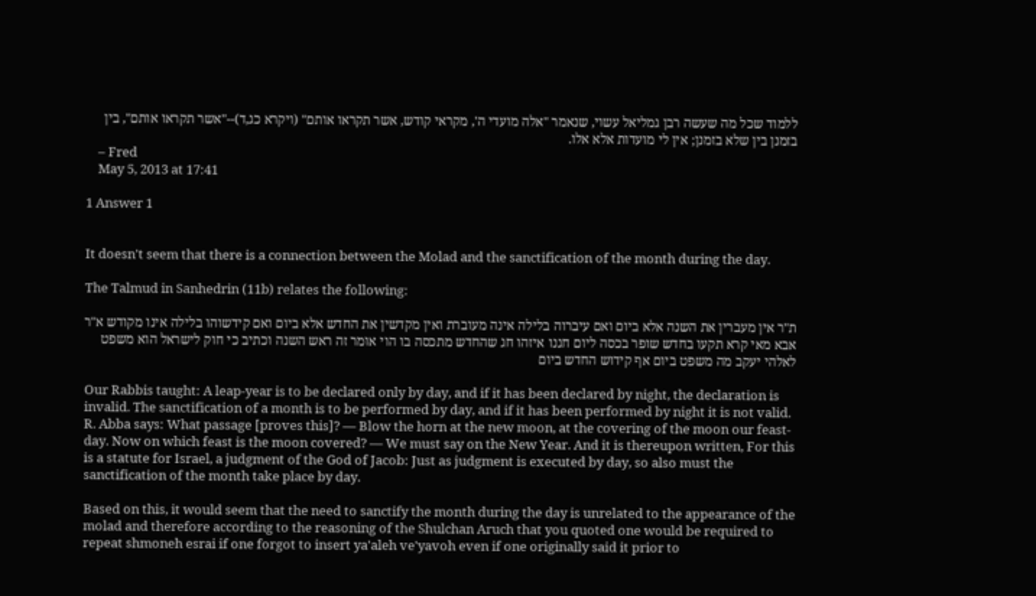ללמוד שכל מה שעשה רבן גמליאל עשוי, שנאמר "אלה מועדי ה', מקראי קודש, אשר תקראו אותם" (ויקרא כג,ד)--"אשר תקראו אותם", בין בזמנן בין שלא בזמנן; אין לי מועדות אלא אלו.
    – Fred
    May 5, 2013 at 17:41

1 Answer 1


It doesn't seem that there is a connection between the Molad and the sanctification of the month during the day.

The Talmud in Sanhedrin (11b) relates the following:

ת"ר אין מעברין את השנה אלא ביום ואם עיברוה בלילה אינה מעוברת ואין מקדשין את החדש אלא ביום ואם קידשוהו בלילה אינו מקודש א"ר אבא מאי קרא תקעו בחדש שופר בכסה ליום חגנו איזהו חג שהחדש מתכסה בו הוי אומר זה ראש השנה וכתיב כי חוק לישראל הוא משפט לאלהי יעקב מה משפט ביום אף קידוש החדש ביום

Our Rabbis taught: A leap-year is to be declared only by day, and if it has been declared by night, the declaration is invalid. The sanctification of a month is to be performed by day, and if it has been performed by night it is not valid. R. Abba says: What passage [proves this]? — Blow the horn at the new moon, at the covering of the moon our feast-day. Now on which feast is the moon covered? — We must say on the New Year. And it is thereupon written, For this is a statute for Israel, a judgment of the God of Jacob: Just as judgment is executed by day, so also must the sanctification of the month take place by day.

Based on this, it would seem that the need to sanctify the month during the day is unrelated to the appearance of the molad and therefore according to the reasoning of the Shulchan Aruch that you quoted one would be required to repeat shmoneh esrai if one forgot to insert ya'aleh ve'yavoh even if one originally said it prior to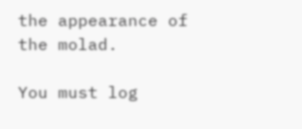the appearance of the molad.

You must log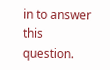in to answer this question.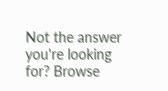Not the answer you're looking for? Browse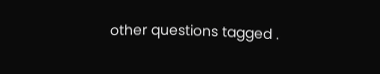other questions tagged .